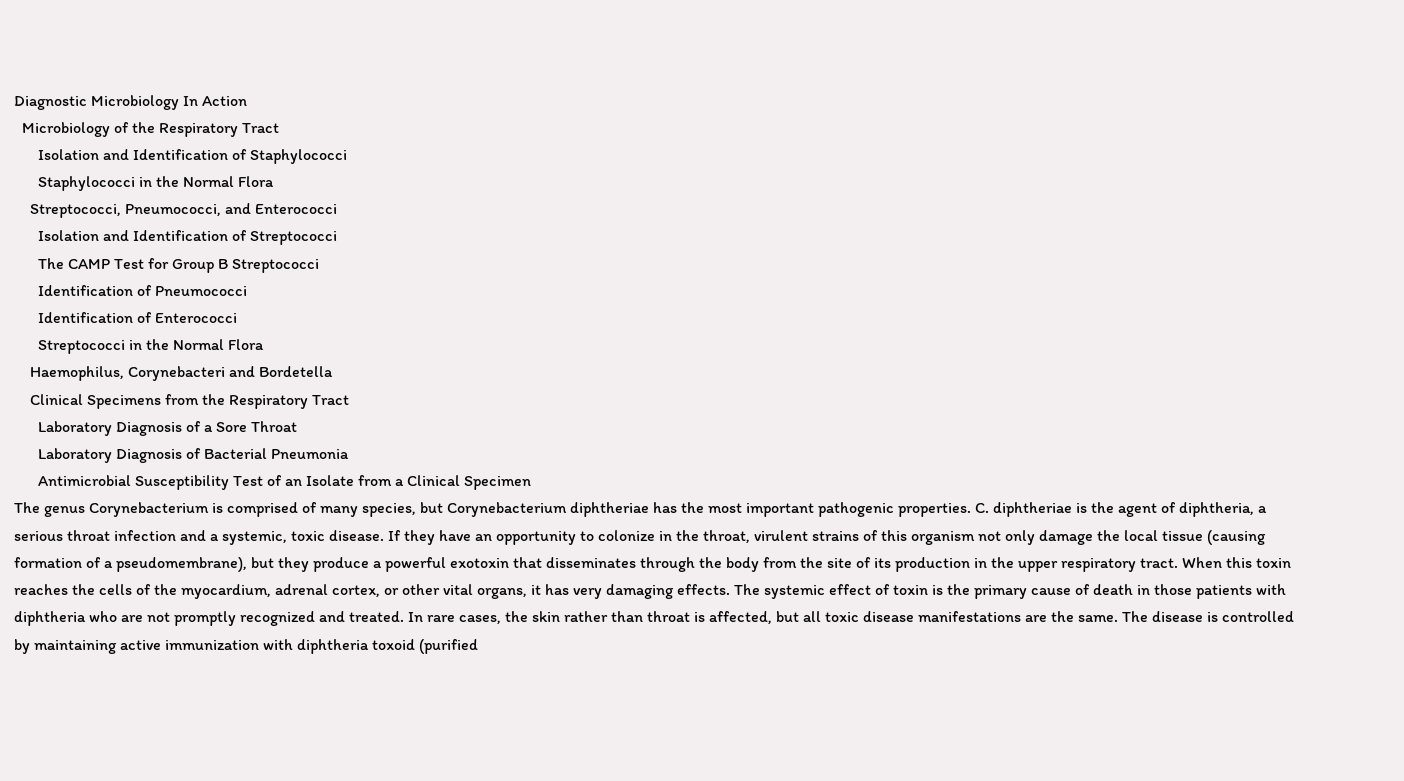Diagnostic Microbiology In Action
  Microbiology of the Respiratory Tract
      Isolation and Identification of Staphylococci
      Staphylococci in the Normal Flora
    Streptococci, Pneumococci, and Enterococci
      Isolation and Identification of Streptococci
      The CAMP Test for Group B Streptococci
      Identification of Pneumococci
      Identification of Enterococci
      Streptococci in the Normal Flora
    Haemophilus, Corynebacteri and Bordetella
    Clinical Specimens from the Respiratory Tract
      Laboratory Diagnosis of a Sore Throat
      Laboratory Diagnosis of Bacterial Pneumonia
      Antimicrobial Susceptibility Test of an Isolate from a Clinical Specimen
The genus Corynebacterium is comprised of many species, but Corynebacterium diphtheriae has the most important pathogenic properties. C. diphtheriae is the agent of diphtheria, a serious throat infection and a systemic, toxic disease. If they have an opportunity to colonize in the throat, virulent strains of this organism not only damage the local tissue (causing formation of a pseudomembrane), but they produce a powerful exotoxin that disseminates through the body from the site of its production in the upper respiratory tract. When this toxin reaches the cells of the myocardium, adrenal cortex, or other vital organs, it has very damaging effects. The systemic effect of toxin is the primary cause of death in those patients with diphtheria who are not promptly recognized and treated. In rare cases, the skin rather than throat is affected, but all toxic disease manifestations are the same. The disease is controlled by maintaining active immunization with diphtheria toxoid (purified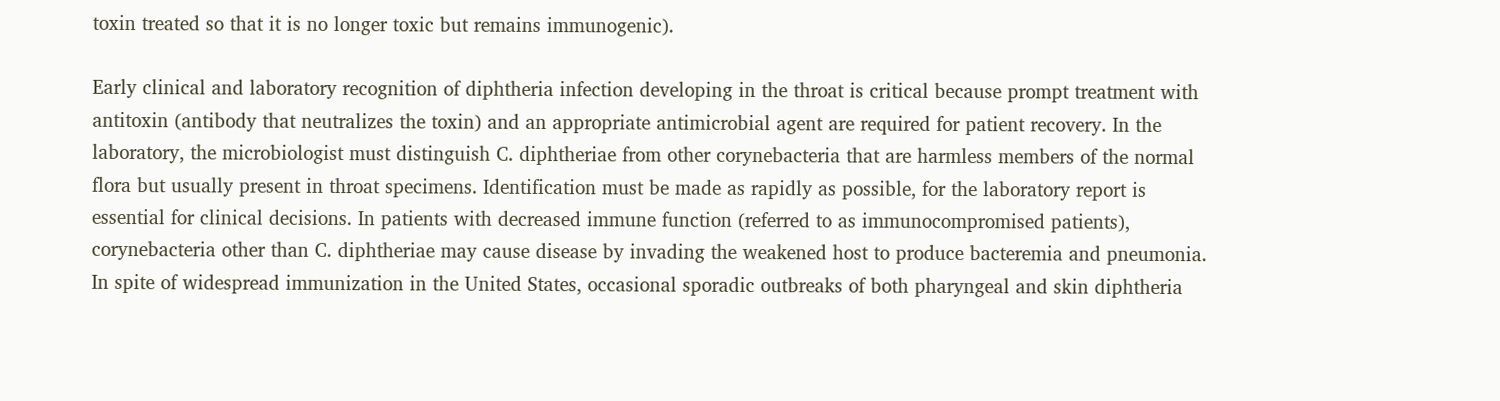toxin treated so that it is no longer toxic but remains immunogenic).

Early clinical and laboratory recognition of diphtheria infection developing in the throat is critical because prompt treatment with antitoxin (antibody that neutralizes the toxin) and an appropriate antimicrobial agent are required for patient recovery. In the laboratory, the microbiologist must distinguish C. diphtheriae from other corynebacteria that are harmless members of the normal flora but usually present in throat specimens. Identification must be made as rapidly as possible, for the laboratory report is essential for clinical decisions. In patients with decreased immune function (referred to as immunocompromised patients), corynebacteria other than C. diphtheriae may cause disease by invading the weakened host to produce bacteremia and pneumonia. In spite of widespread immunization in the United States, occasional sporadic outbreaks of both pharyngeal and skin diphtheria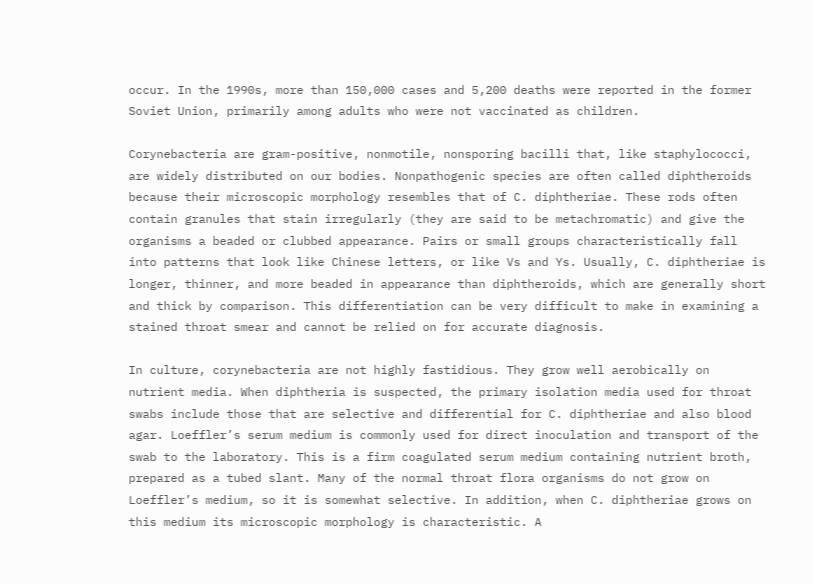occur. In the 1990s, more than 150,000 cases and 5,200 deaths were reported in the former Soviet Union, primarily among adults who were not vaccinated as children.

Corynebacteria are gram-positive, nonmotile, nonsporing bacilli that, like staphylococci, are widely distributed on our bodies. Nonpathogenic species are often called diphtheroids because their microscopic morphology resembles that of C. diphtheriae. These rods often contain granules that stain irregularly (they are said to be metachromatic) and give the organisms a beaded or clubbed appearance. Pairs or small groups characteristically fall into patterns that look like Chinese letters, or like Vs and Ys. Usually, C. diphtheriae is longer, thinner, and more beaded in appearance than diphtheroids, which are generally short and thick by comparison. This differentiation can be very difficult to make in examining a stained throat smear and cannot be relied on for accurate diagnosis.

In culture, corynebacteria are not highly fastidious. They grow well aerobically on nutrient media. When diphtheria is suspected, the primary isolation media used for throat swabs include those that are selective and differential for C. diphtheriae and also blood agar. Loeffler’s serum medium is commonly used for direct inoculation and transport of the swab to the laboratory. This is a firm coagulated serum medium containing nutrient broth, prepared as a tubed slant. Many of the normal throat flora organisms do not grow on Loeffler’s medium, so it is somewhat selective. In addition, when C. diphtheriae grows on this medium its microscopic morphology is characteristic. A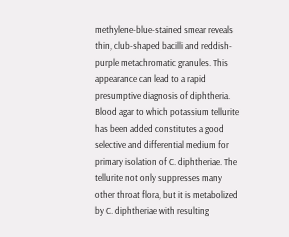methylene-blue-stained smear reveals thin, club-shaped bacilli and reddish-purple metachromatic granules. This appearance can lead to a rapid presumptive diagnosis of diphtheria. Blood agar to which potassium tellurite has been added constitutes a good selective and differential medium for primary isolation of C. diphtheriae. The tellurite not only suppresses many other throat flora, but it is metabolized by C. diphtheriae with resulting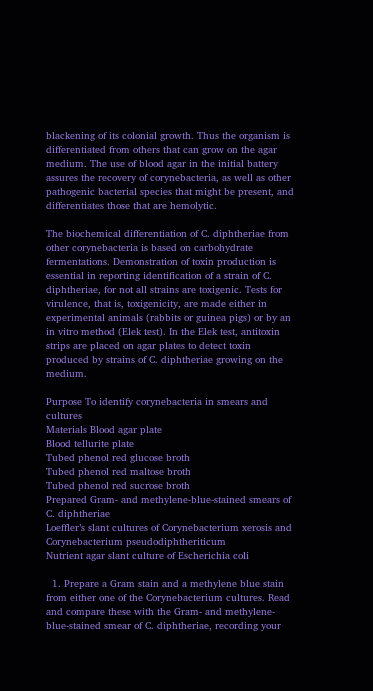blackening of its colonial growth. Thus the organism is differentiated from others that can grow on the agar medium. The use of blood agar in the initial battery assures the recovery of corynebacteria, as well as other pathogenic bacterial species that might be present, and differentiates those that are hemolytic.

The biochemical differentiation of C. diphtheriae from other corynebacteria is based on carbohydrate fermentations. Demonstration of toxin production is essential in reporting identification of a strain of C. diphtheriae, for not all strains are toxigenic. Tests for virulence, that is, toxigenicity, are made either in experimental animals (rabbits or guinea pigs) or by an in vitro method (Elek test). In the Elek test, antitoxin strips are placed on agar plates to detect toxin produced by strains of C. diphtheriae growing on the medium.

Purpose To identify corynebacteria in smears and cultures
Materials Blood agar plate
Blood tellurite plate
Tubed phenol red glucose broth
Tubed phenol red maltose broth
Tubed phenol red sucrose broth
Prepared Gram- and methylene-blue-stained smears of C. diphtheriae
Loeffler’s slant cultures of Corynebacterium xerosis and Corynebacterium pseudodiphtheriticum
Nutrient agar slant culture of Escherichia coli

  1. Prepare a Gram stain and a methylene blue stain from either one of the Corynebacterium cultures. Read and compare these with the Gram- and methylene-blue-stained smear of C. diphtheriae, recording your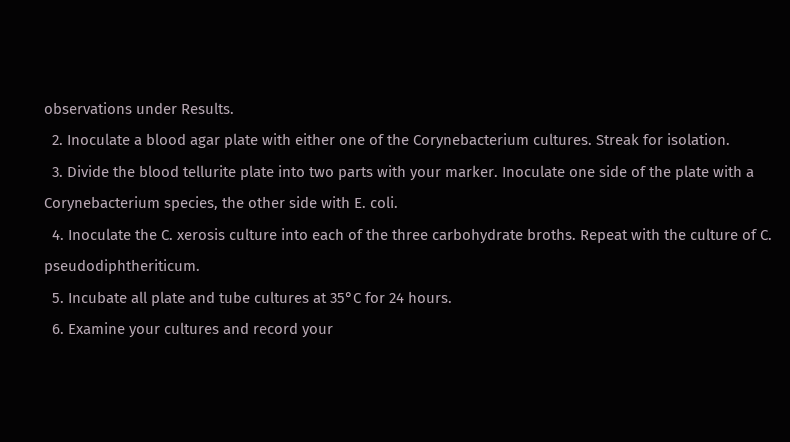observations under Results.
  2. Inoculate a blood agar plate with either one of the Corynebacterium cultures. Streak for isolation.
  3. Divide the blood tellurite plate into two parts with your marker. Inoculate one side of the plate with a Corynebacterium species, the other side with E. coli.
  4. Inoculate the C. xerosis culture into each of the three carbohydrate broths. Repeat with the culture of C. pseudodiphtheriticum.
  5. Incubate all plate and tube cultures at 35°C for 24 hours.
  6. Examine your cultures and record your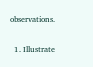observations.

  1. Illustrate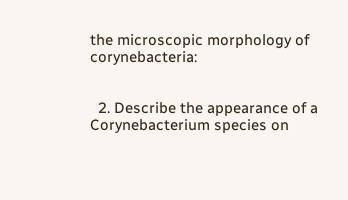the microscopic morphology of corynebacteria:


  2. Describe the appearance of a Corynebacterium species on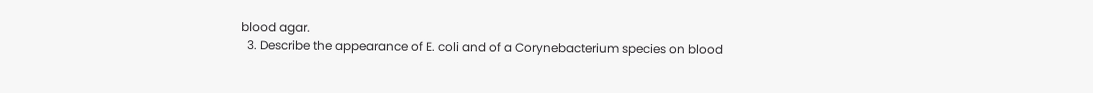blood agar.
  3. Describe the appearance of E. coli and of a Corynebacterium species on blood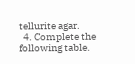tellurite agar.
  4. Complete the following table.